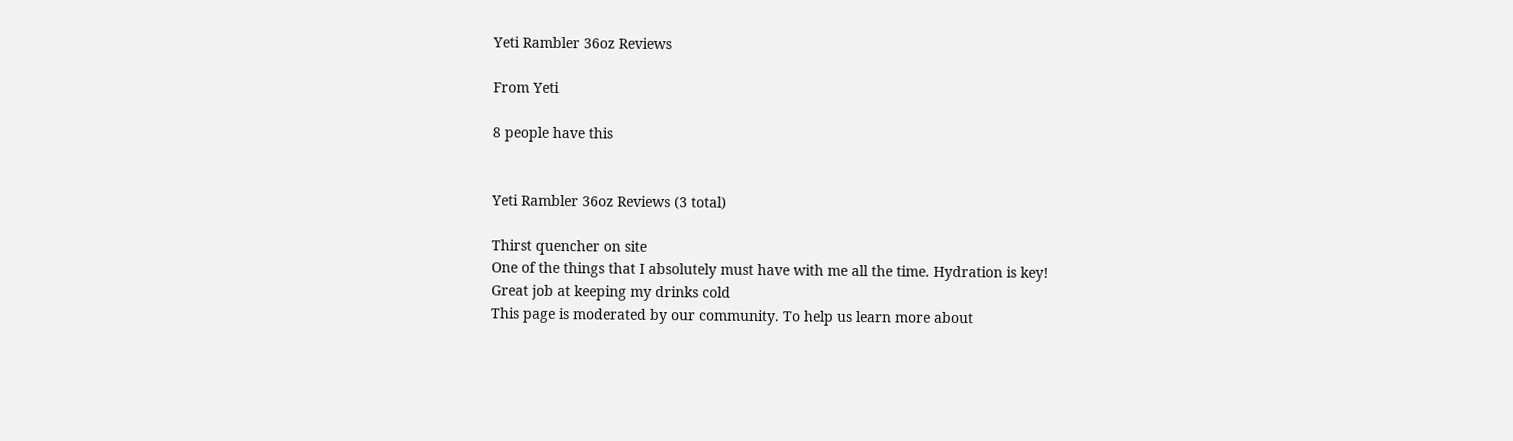Yeti Rambler 36oz Reviews

From Yeti

8 people have this


Yeti Rambler 36oz Reviews (3 total)

Thirst quencher on site
One of the things that I absolutely must have with me all the time. Hydration is key!
Great job at keeping my drinks cold
This page is moderated by our community. To help us learn more about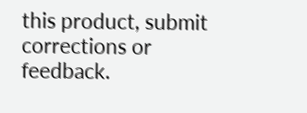this product, submit corrections or feedback.